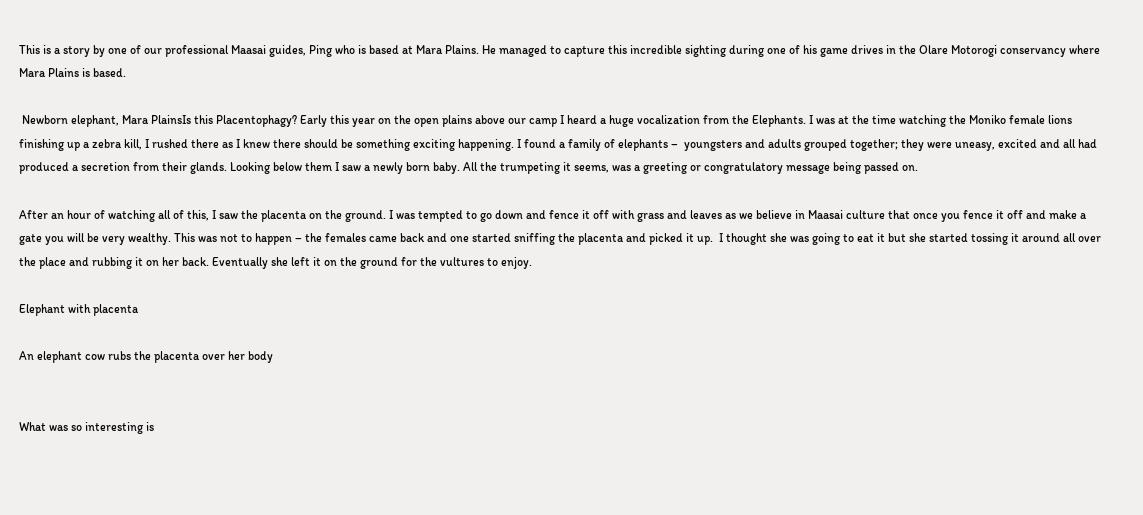This is a story by one of our professional Maasai guides, Ping who is based at Mara Plains. He managed to capture this incredible sighting during one of his game drives in the Olare Motorogi conservancy where Mara Plains is based.

 Newborn elephant, Mara PlainsIs this Placentophagy? Early this year on the open plains above our camp I heard a huge vocalization from the Elephants. I was at the time watching the Moniko female lions finishing up a zebra kill, I rushed there as I knew there should be something exciting happening. I found a family of elephants –  youngsters and adults grouped together; they were uneasy, excited and all had produced a secretion from their glands. Looking below them I saw a newly born baby. All the trumpeting it seems, was a greeting or congratulatory message being passed on.

After an hour of watching all of this, I saw the placenta on the ground. I was tempted to go down and fence it off with grass and leaves as we believe in Maasai culture that once you fence it off and make a gate you will be very wealthy. This was not to happen – the females came back and one started sniffing the placenta and picked it up.  I thought she was going to eat it but she started tossing it around all over the place and rubbing it on her back. Eventually she left it on the ground for the vultures to enjoy.

Elephant with placenta

An elephant cow rubs the placenta over her body


What was so interesting is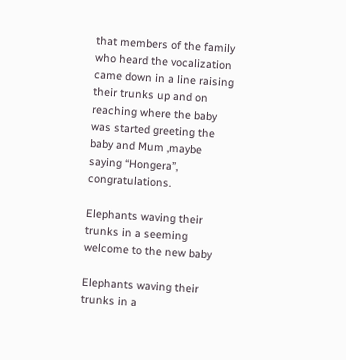that members of the family who heard the vocalization came down in a line raising their trunks up and on reaching where the baby was started greeting the baby and Mum ,maybe saying “Hongera”, congratulations.

Elephants waving their trunks in a seeming welcome to the new baby

Elephants waving their trunks in a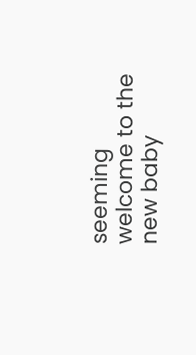seeming welcome to the new baby